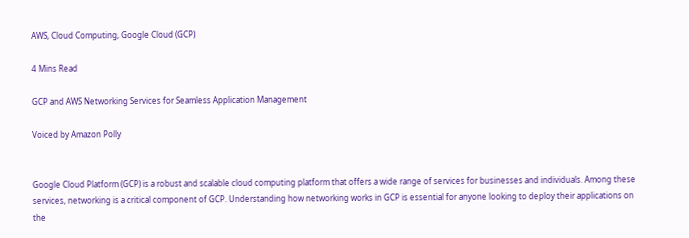AWS, Cloud Computing, Google Cloud (GCP)

4 Mins Read

GCP and AWS Networking Services for Seamless Application Management

Voiced by Amazon Polly


Google Cloud Platform (GCP) is a robust and scalable cloud computing platform that offers a wide range of services for businesses and individuals. Among these services, networking is a critical component of GCP. Understanding how networking works in GCP is essential for anyone looking to deploy their applications on the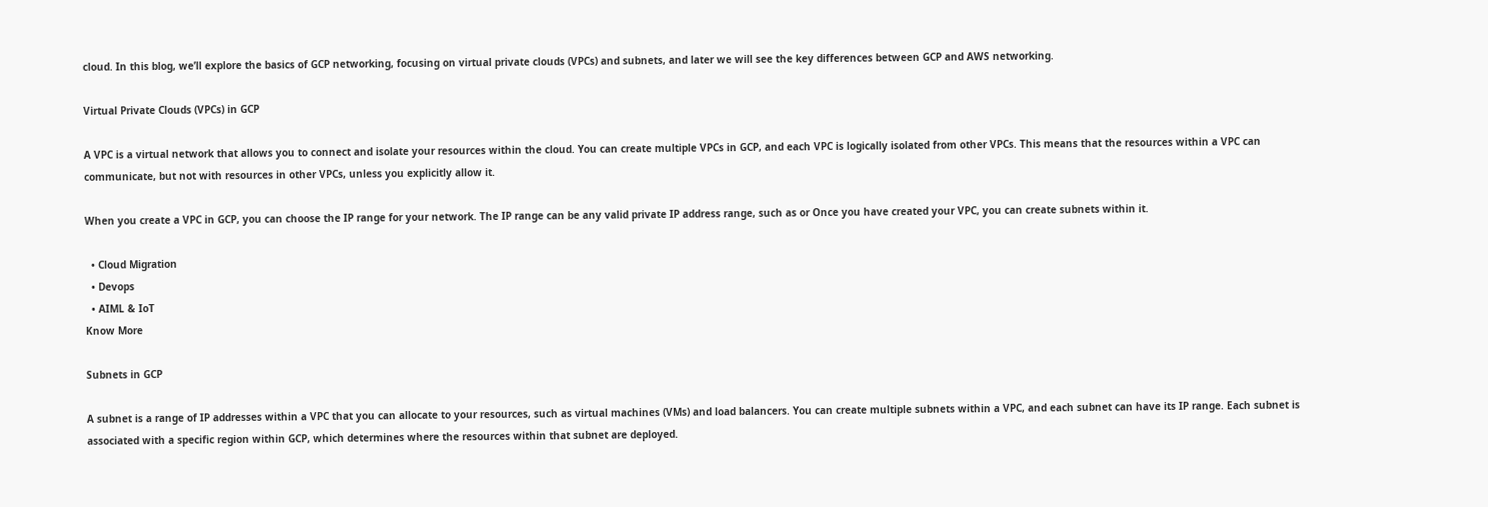cloud. In this blog, we’ll explore the basics of GCP networking, focusing on virtual private clouds (VPCs) and subnets, and later we will see the key differences between GCP and AWS networking.

Virtual Private Clouds (VPCs) in GCP

A VPC is a virtual network that allows you to connect and isolate your resources within the cloud. You can create multiple VPCs in GCP, and each VPC is logically isolated from other VPCs. This means that the resources within a VPC can communicate, but not with resources in other VPCs, unless you explicitly allow it.

When you create a VPC in GCP, you can choose the IP range for your network. The IP range can be any valid private IP address range, such as or Once you have created your VPC, you can create subnets within it.

  • Cloud Migration
  • Devops
  • AIML & IoT
Know More

Subnets in GCP

A subnet is a range of IP addresses within a VPC that you can allocate to your resources, such as virtual machines (VMs) and load balancers. You can create multiple subnets within a VPC, and each subnet can have its IP range. Each subnet is associated with a specific region within GCP, which determines where the resources within that subnet are deployed.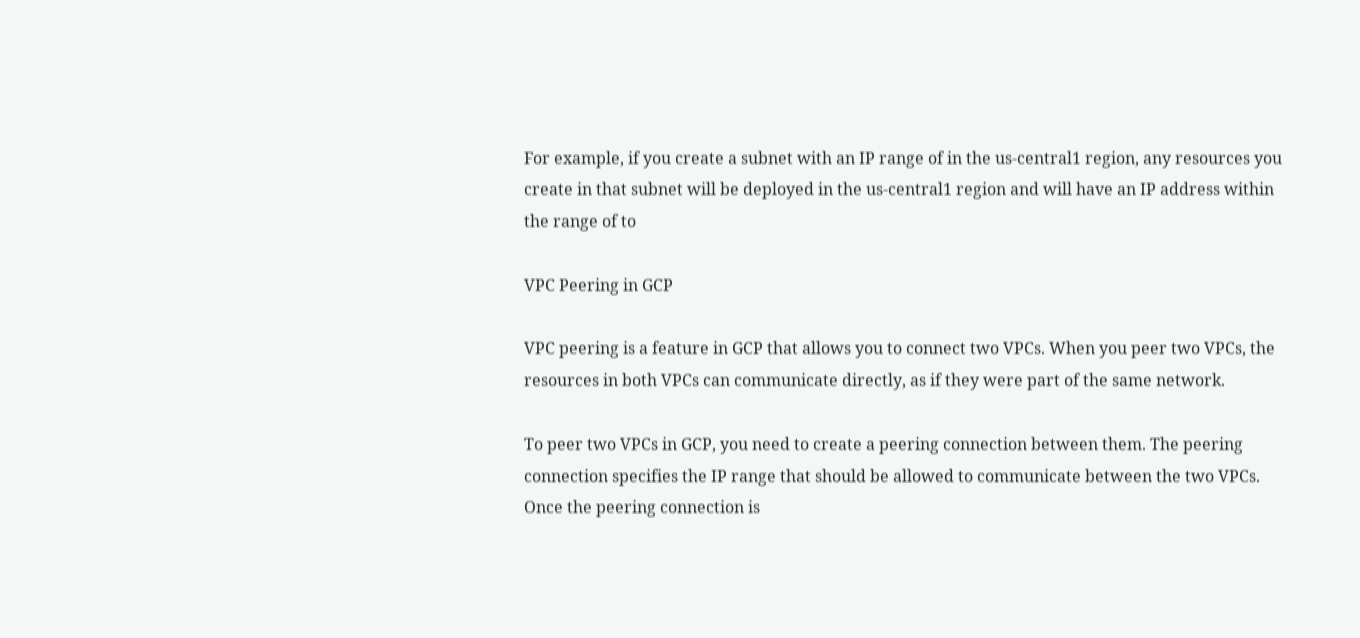For example, if you create a subnet with an IP range of in the us-central1 region, any resources you create in that subnet will be deployed in the us-central1 region and will have an IP address within the range of to

VPC Peering in GCP

VPC peering is a feature in GCP that allows you to connect two VPCs. When you peer two VPCs, the resources in both VPCs can communicate directly, as if they were part of the same network.

To peer two VPCs in GCP, you need to create a peering connection between them. The peering connection specifies the IP range that should be allowed to communicate between the two VPCs. Once the peering connection is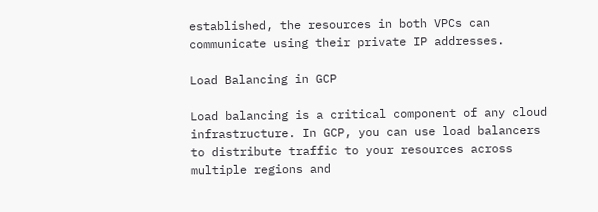established, the resources in both VPCs can communicate using their private IP addresses.

Load Balancing in GCP

Load balancing is a critical component of any cloud infrastructure. In GCP, you can use load balancers to distribute traffic to your resources across multiple regions and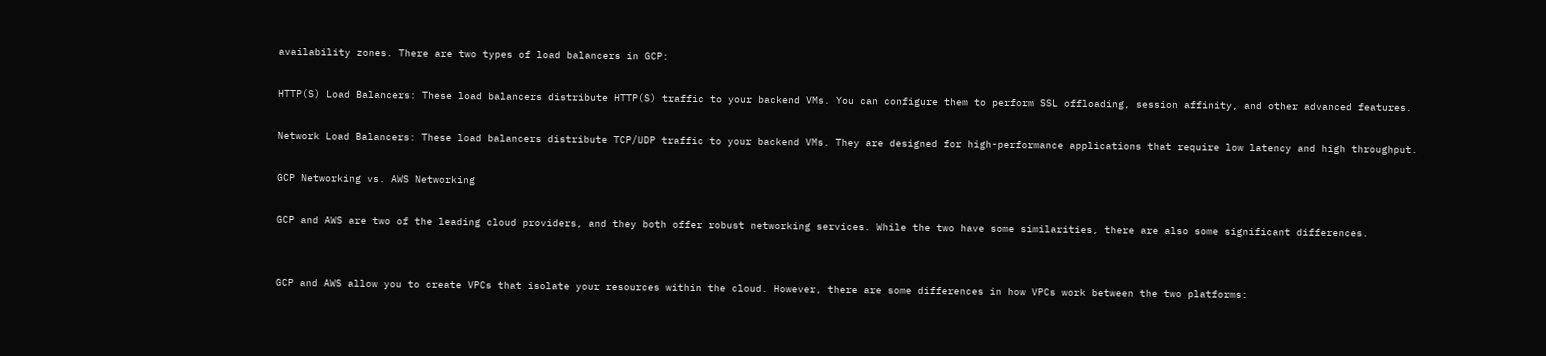availability zones. There are two types of load balancers in GCP:

HTTP(S) Load Balancers: These load balancers distribute HTTP(S) traffic to your backend VMs. You can configure them to perform SSL offloading, session affinity, and other advanced features.

Network Load Balancers: These load balancers distribute TCP/UDP traffic to your backend VMs. They are designed for high-performance applications that require low latency and high throughput.

GCP Networking vs. AWS Networking

GCP and AWS are two of the leading cloud providers, and they both offer robust networking services. While the two have some similarities, there are also some significant differences.


GCP and AWS allow you to create VPCs that isolate your resources within the cloud. However, there are some differences in how VPCs work between the two platforms: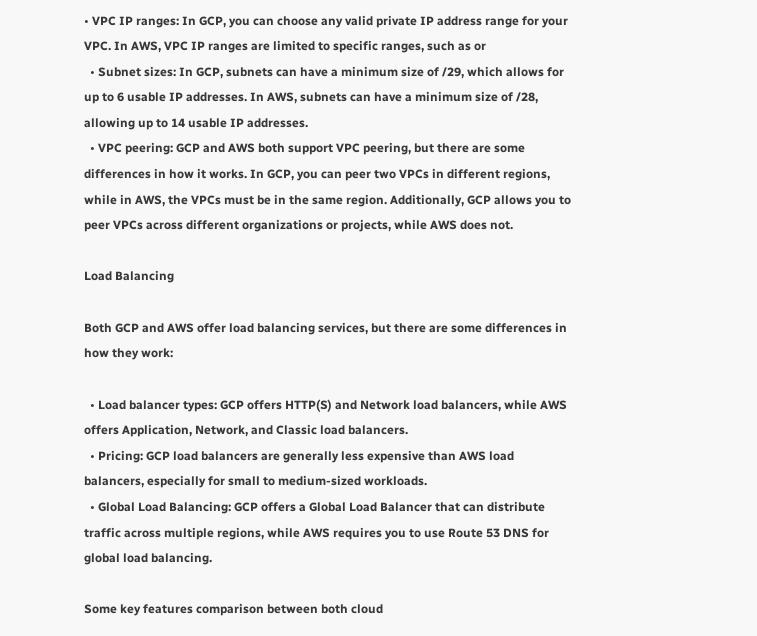• VPC IP ranges: In GCP, you can choose any valid private IP address range for your VPC. In AWS, VPC IP ranges are limited to specific ranges, such as or
  • Subnet sizes: In GCP, subnets can have a minimum size of /29, which allows for up to 6 usable IP addresses. In AWS, subnets can have a minimum size of /28, allowing up to 14 usable IP addresses.
  • VPC peering: GCP and AWS both support VPC peering, but there are some differences in how it works. In GCP, you can peer two VPCs in different regions, while in AWS, the VPCs must be in the same region. Additionally, GCP allows you to peer VPCs across different organizations or projects, while AWS does not.

Load Balancing

Both GCP and AWS offer load balancing services, but there are some differences in how they work:

  • Load balancer types: GCP offers HTTP(S) and Network load balancers, while AWS offers Application, Network, and Classic load balancers.
  • Pricing: GCP load balancers are generally less expensive than AWS load balancers, especially for small to medium-sized workloads.
  • Global Load Balancing: GCP offers a Global Load Balancer that can distribute traffic across multiple regions, while AWS requires you to use Route 53 DNS for global load balancing.

Some key features comparison between both cloud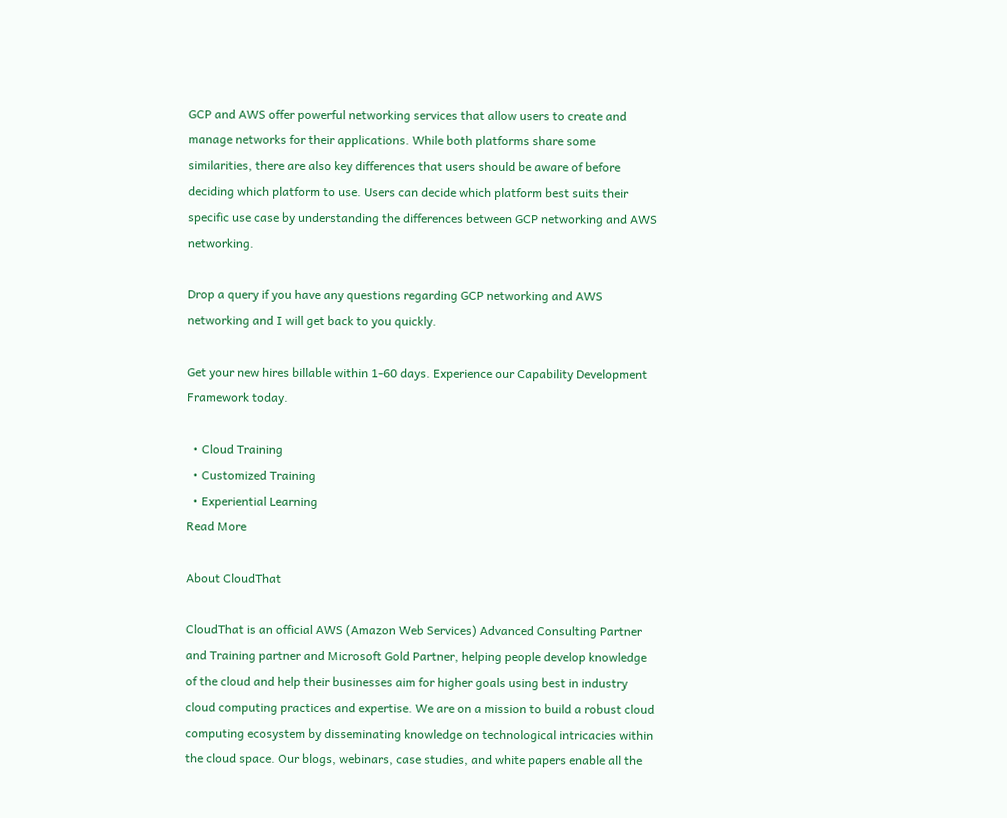GCP and AWS offer powerful networking services that allow users to create and manage networks for their applications. While both platforms share some similarities, there are also key differences that users should be aware of before deciding which platform to use. Users can decide which platform best suits their specific use case by understanding the differences between GCP networking and AWS networking.

Drop a query if you have any questions regarding GCP networking and AWS networking and I will get back to you quickly.

Get your new hires billable within 1-60 days. Experience our Capability Development Framework today.

  • Cloud Training
  • Customized Training
  • Experiential Learning
Read More

About CloudThat

CloudThat is an official AWS (Amazon Web Services) Advanced Consulting Partner and Training partner and Microsoft Gold Partner, helping people develop knowledge of the cloud and help their businesses aim for higher goals using best in industry cloud computing practices and expertise. We are on a mission to build a robust cloud computing ecosystem by disseminating knowledge on technological intricacies within the cloud space. Our blogs, webinars, case studies, and white papers enable all the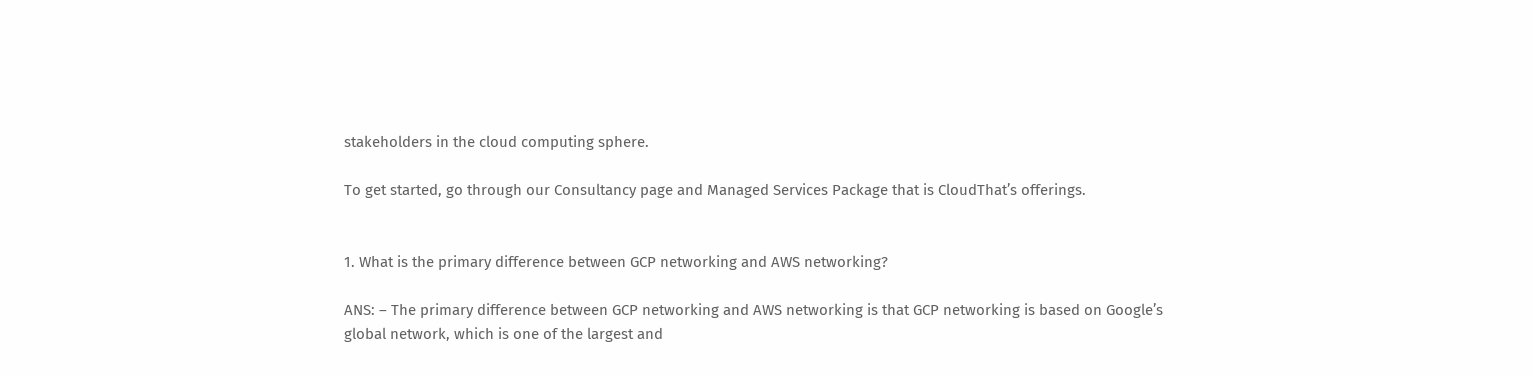stakeholders in the cloud computing sphere.

To get started, go through our Consultancy page and Managed Services Package that is CloudThat’s offerings.


1. What is the primary difference between GCP networking and AWS networking?

ANS: – The primary difference between GCP networking and AWS networking is that GCP networking is based on Google’s global network, which is one of the largest and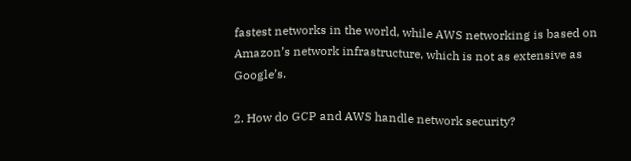fastest networks in the world, while AWS networking is based on Amazon’s network infrastructure, which is not as extensive as Google’s.

2. How do GCP and AWS handle network security?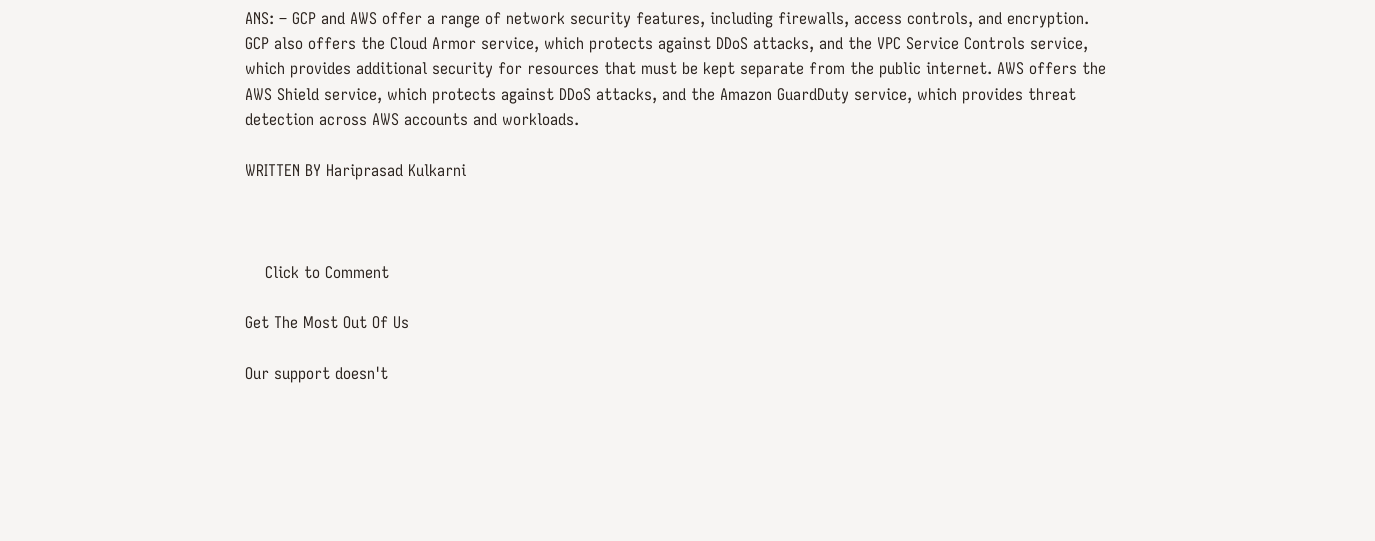ANS: – GCP and AWS offer a range of network security features, including firewalls, access controls, and encryption. GCP also offers the Cloud Armor service, which protects against DDoS attacks, and the VPC Service Controls service, which provides additional security for resources that must be kept separate from the public internet. AWS offers the AWS Shield service, which protects against DDoS attacks, and the Amazon GuardDuty service, which provides threat detection across AWS accounts and workloads.

WRITTEN BY Hariprasad Kulkarni



    Click to Comment

Get The Most Out Of Us

Our support doesn't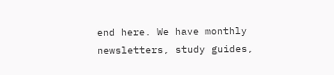end here. We have monthly newsletters, study guides,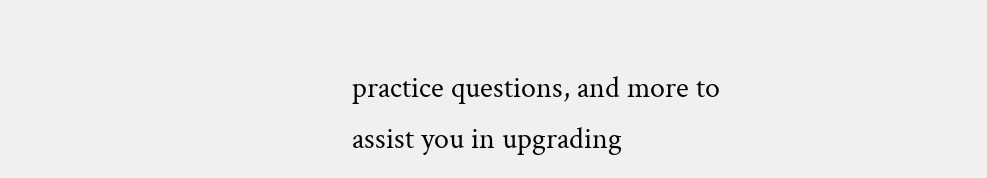practice questions, and more to assist you in upgrading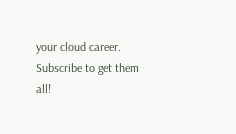your cloud career. Subscribe to get them all!